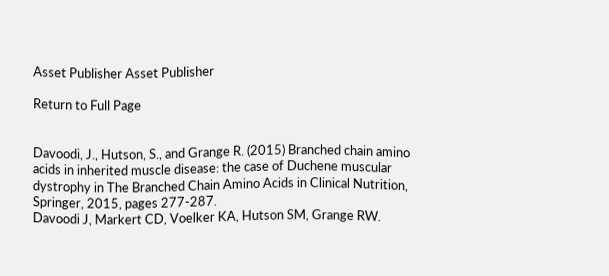Asset Publisher Asset Publisher

Return to Full Page


Davoodi, J., Hutson, S., and Grange R. (2015) Branched chain amino acids in inherited muscle disease: the case of Duchene muscular dystrophy in The Branched Chain Amino Acids in Clinical Nutrition, Springer, 2015, pages 277-287.
Davoodi J, Markert CD, Voelker KA, Hutson SM, Grange RW.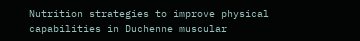Nutrition strategies to improve physical capabilities in Duchenne muscular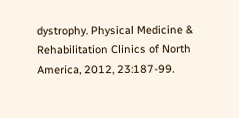dystrophy. Physical Medicine & Rehabilitation Clinics of North America, 2012, 23:187-99.